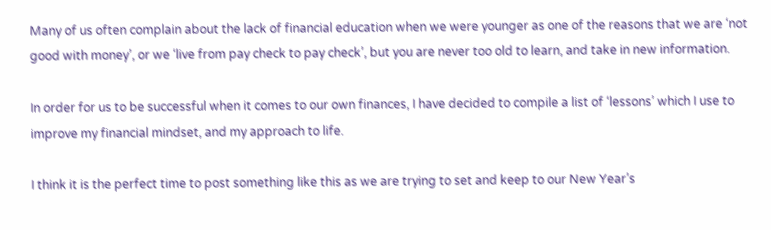Many of us often complain about the lack of financial education when we were younger as one of the reasons that we are ‘not good with money’, or we ‘live from pay check to pay check’, but you are never too old to learn, and take in new information.

In order for us to be successful when it comes to our own finances, I have decided to compile a list of ‘lessons’ which I use to improve my financial mindset, and my approach to life.

I think it is the perfect time to post something like this as we are trying to set and keep to our New Year’s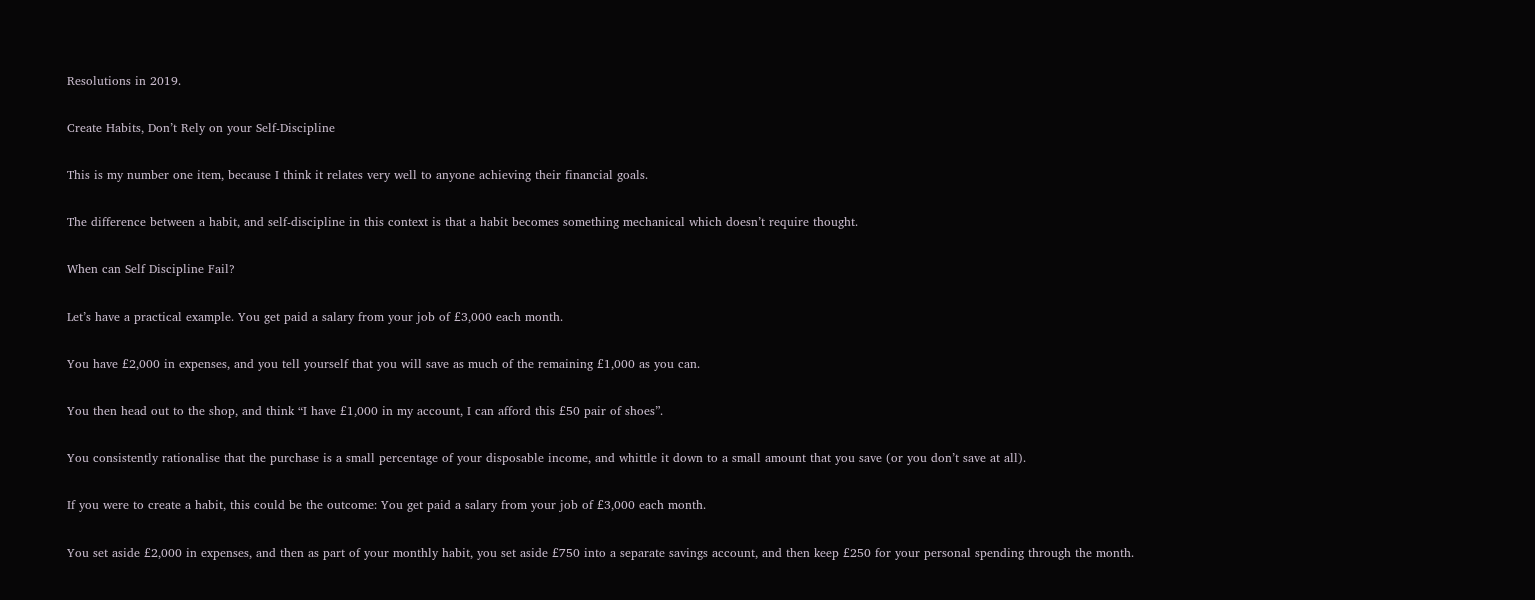Resolutions in 2019.

Create Habits, Don’t Rely on your Self-Discipline

This is my number one item, because I think it relates very well to anyone achieving their financial goals.

The difference between a habit, and self-discipline in this context is that a habit becomes something mechanical which doesn’t require thought.

When can Self Discipline Fail?

Let’s have a practical example. You get paid a salary from your job of £3,000 each month.

You have £2,000 in expenses, and you tell yourself that you will save as much of the remaining £1,000 as you can.

You then head out to the shop, and think “I have £1,000 in my account, I can afford this £50 pair of shoes”.

You consistently rationalise that the purchase is a small percentage of your disposable income, and whittle it down to a small amount that you save (or you don’t save at all).

If you were to create a habit, this could be the outcome: You get paid a salary from your job of £3,000 each month.

You set aside £2,000 in expenses, and then as part of your monthly habit, you set aside £750 into a separate savings account, and then keep £250 for your personal spending through the month.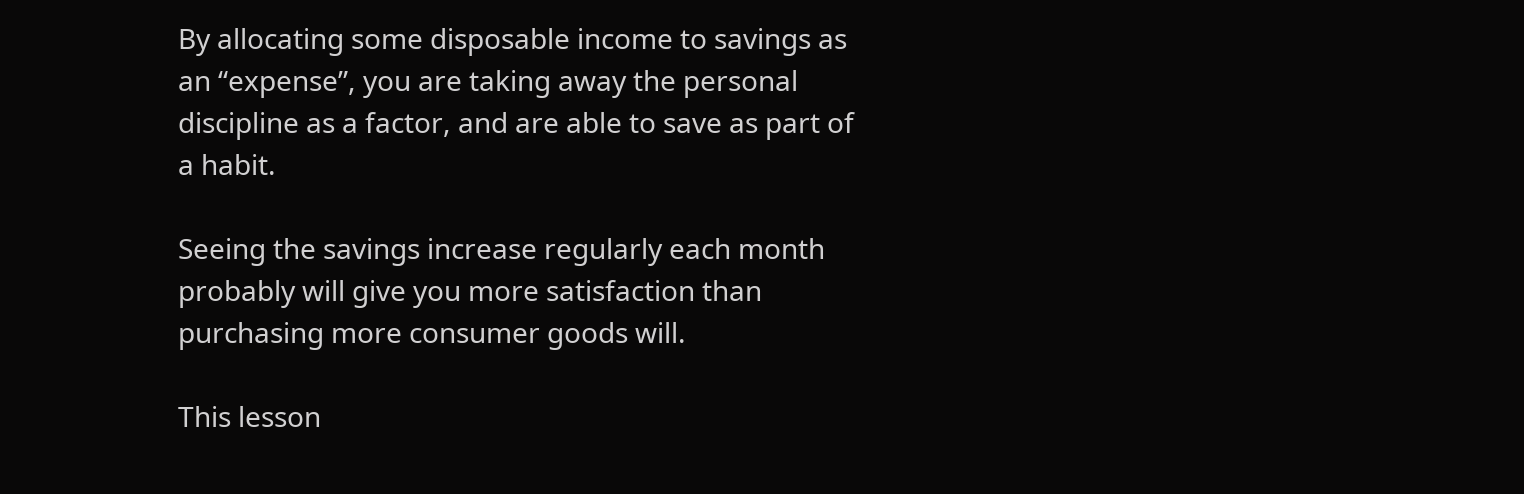By allocating some disposable income to savings as an “expense”, you are taking away the personal discipline as a factor, and are able to save as part of a habit.

Seeing the savings increase regularly each month probably will give you more satisfaction than purchasing more consumer goods will.

This lesson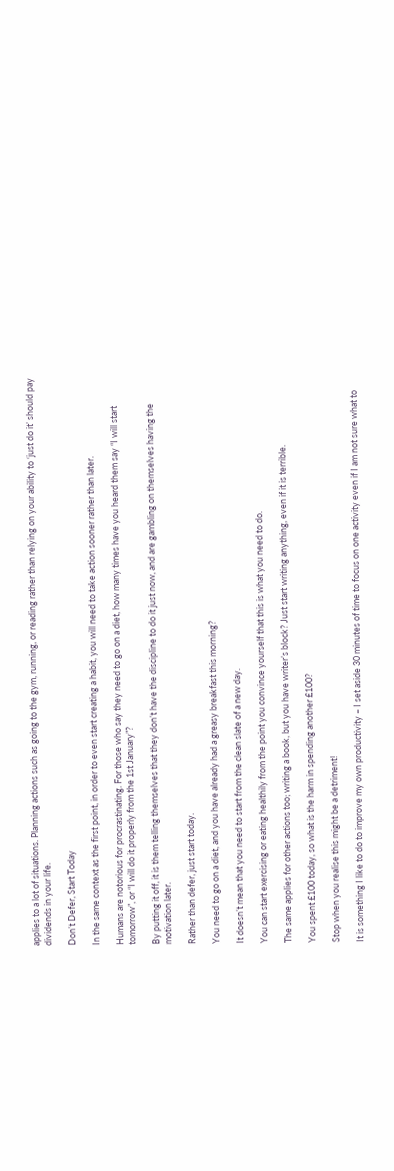applies to a lot of situations. Planning actions such as going to the gym, running, or reading rather than relying on your ability to ‘just do it’ should pay dividends in your life.

Don’t Defer, Start Today

In the same context as the first point, in order to even start creating a habit, you will need to take action sooner rather than later.

Humans are notorious for procrastinating. For those who say they need to go on a diet, how many times have you heard them say “I will start tomorrow”, or “I will do it properly from the 1st January”?

By putting it off, it is them telling themselves that they don’t have the discipline to do it just now, and are gambling on themselves having the motivation later.

Rather than defer, just start today.

You need to go on a diet, and you have already had a greasy breakfast this morning?

It doesn’t mean that you need to start from the clean slate of a new day.

You can start exercising or eating healthily from the point you convince yourself that this is what you need to do.

The same applies for other actions too; writing a book, but you have writer’s block? Just start writing anything, even if it is terrible.

You spent £100 today, so what is the harm in spending another £100?

Stop when you realise this might be a detriment!

It is something I like to do to improve my own productivity – I set aside 30 minutes of time to focus on one activity even if I am not sure what to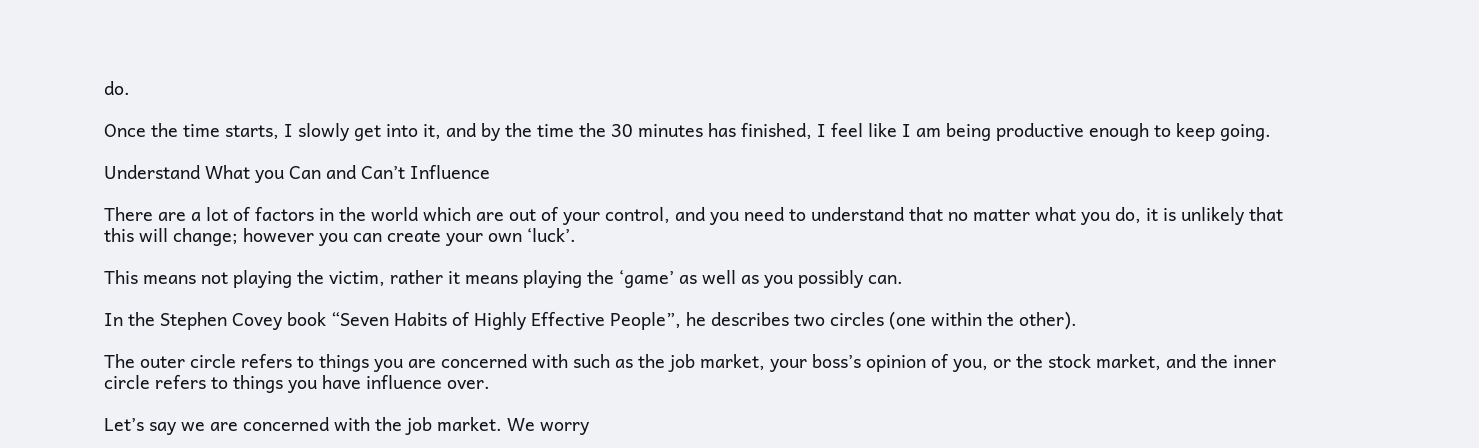do.

Once the time starts, I slowly get into it, and by the time the 30 minutes has finished, I feel like I am being productive enough to keep going.

Understand What you Can and Can’t Influence

There are a lot of factors in the world which are out of your control, and you need to understand that no matter what you do, it is unlikely that this will change; however you can create your own ‘luck’.

This means not playing the victim, rather it means playing the ‘game’ as well as you possibly can.

In the Stephen Covey book “Seven Habits of Highly Effective People”, he describes two circles (one within the other).

The outer circle refers to things you are concerned with such as the job market, your boss’s opinion of you, or the stock market, and the inner circle refers to things you have influence over.

Let’s say we are concerned with the job market. We worry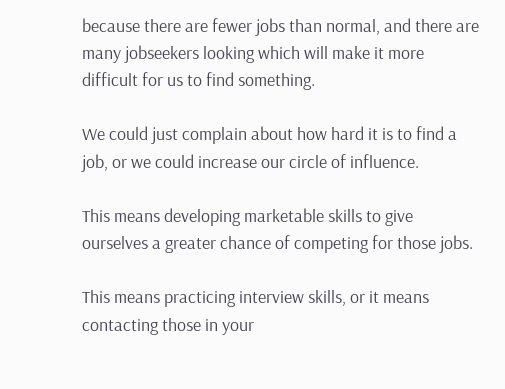because there are fewer jobs than normal, and there are many jobseekers looking which will make it more difficult for us to find something.

We could just complain about how hard it is to find a job, or we could increase our circle of influence.

This means developing marketable skills to give ourselves a greater chance of competing for those jobs.

This means practicing interview skills, or it means contacting those in your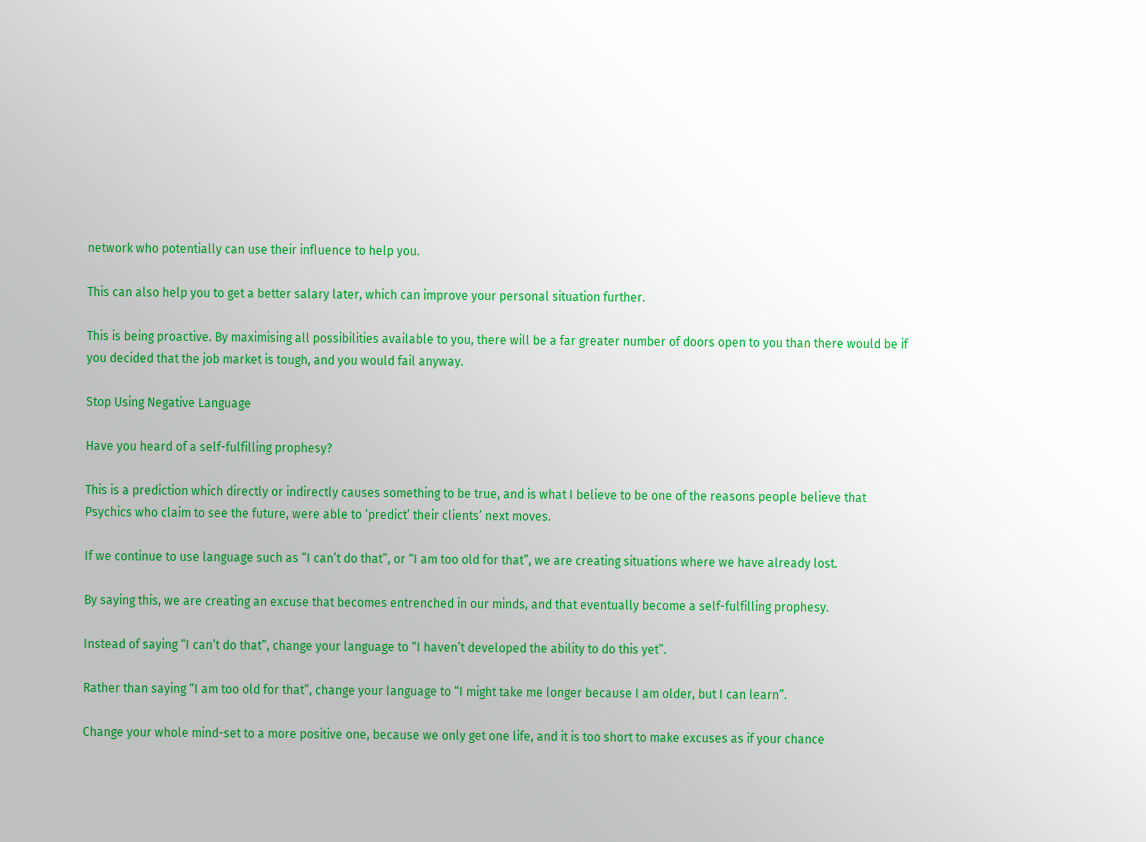network who potentially can use their influence to help you.

This can also help you to get a better salary later, which can improve your personal situation further.

This is being proactive. By maximising all possibilities available to you, there will be a far greater number of doors open to you than there would be if you decided that the job market is tough, and you would fail anyway.

Stop Using Negative Language

Have you heard of a self-fulfilling prophesy?

This is a prediction which directly or indirectly causes something to be true, and is what I believe to be one of the reasons people believe that Psychics who claim to see the future, were able to ‘predict’ their clients’ next moves.

If we continue to use language such as “I can’t do that”, or “I am too old for that”, we are creating situations where we have already lost.

By saying this, we are creating an excuse that becomes entrenched in our minds, and that eventually become a self-fulfilling prophesy.

Instead of saying “I can’t do that”, change your language to “I haven’t developed the ability to do this yet”.

Rather than saying “I am too old for that”, change your language to “I might take me longer because I am older, but I can learn”.

Change your whole mind-set to a more positive one, because we only get one life, and it is too short to make excuses as if your chance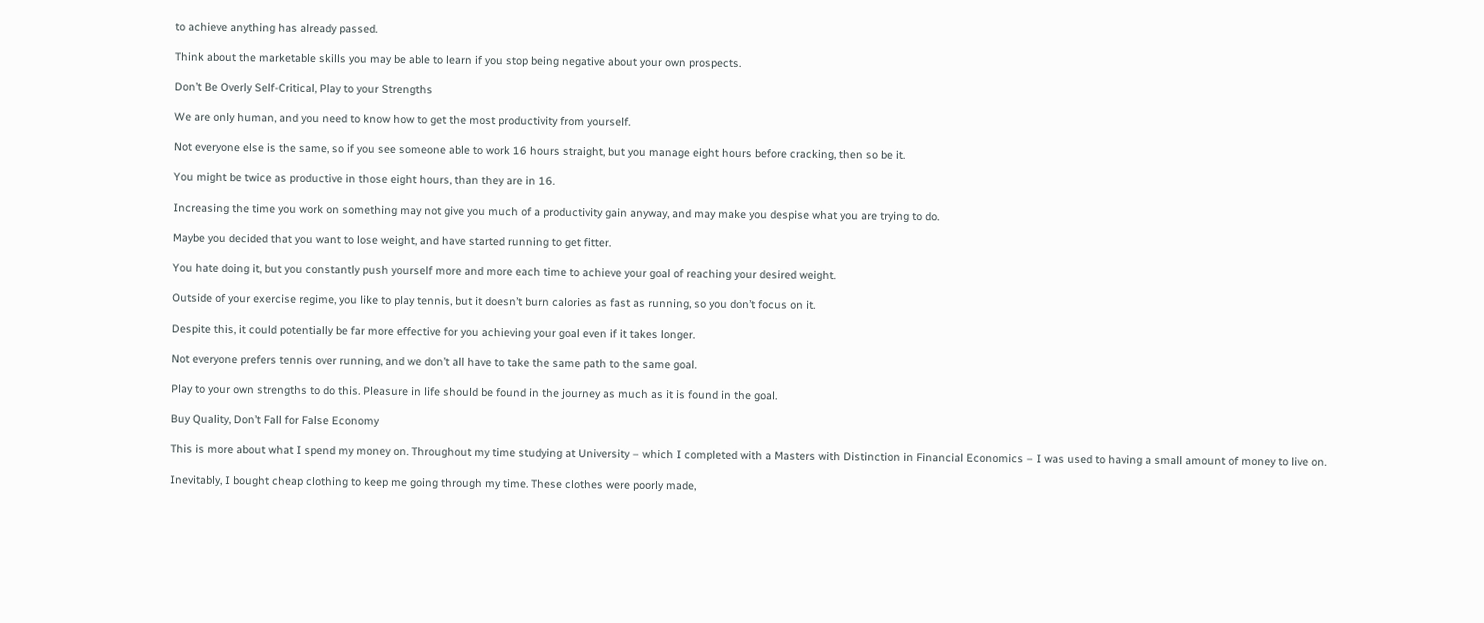to achieve anything has already passed.

Think about the marketable skills you may be able to learn if you stop being negative about your own prospects.

Don’t Be Overly Self-Critical, Play to your Strengths

We are only human, and you need to know how to get the most productivity from yourself.

Not everyone else is the same, so if you see someone able to work 16 hours straight, but you manage eight hours before cracking, then so be it.

You might be twice as productive in those eight hours, than they are in 16.

Increasing the time you work on something may not give you much of a productivity gain anyway, and may make you despise what you are trying to do.

Maybe you decided that you want to lose weight, and have started running to get fitter.

You hate doing it, but you constantly push yourself more and more each time to achieve your goal of reaching your desired weight.

Outside of your exercise regime, you like to play tennis, but it doesn’t burn calories as fast as running, so you don’t focus on it.

Despite this, it could potentially be far more effective for you achieving your goal even if it takes longer.

Not everyone prefers tennis over running, and we don’t all have to take the same path to the same goal.

Play to your own strengths to do this. Pleasure in life should be found in the journey as much as it is found in the goal.

Buy Quality, Don’t Fall for False Economy

This is more about what I spend my money on. Throughout my time studying at University – which I completed with a Masters with Distinction in Financial Economics – I was used to having a small amount of money to live on.

Inevitably, I bought cheap clothing to keep me going through my time. These clothes were poorly made,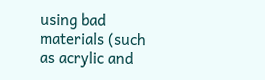using bad materials (such as acrylic and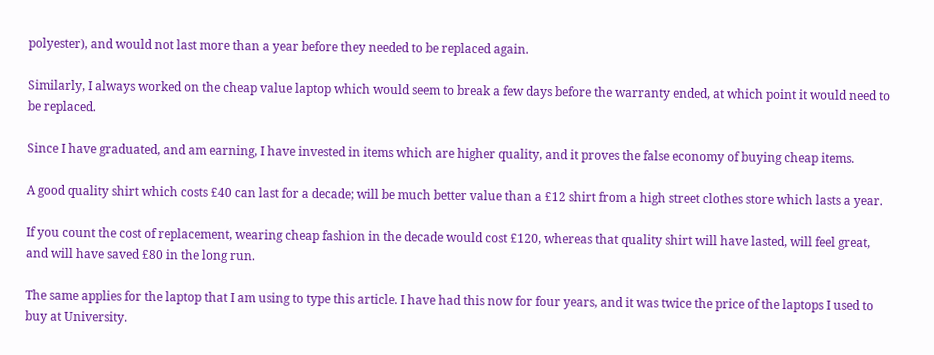polyester), and would not last more than a year before they needed to be replaced again.

Similarly, I always worked on the cheap value laptop which would seem to break a few days before the warranty ended, at which point it would need to be replaced.

Since I have graduated, and am earning, I have invested in items which are higher quality, and it proves the false economy of buying cheap items.

A good quality shirt which costs £40 can last for a decade; will be much better value than a £12 shirt from a high street clothes store which lasts a year.

If you count the cost of replacement, wearing cheap fashion in the decade would cost £120, whereas that quality shirt will have lasted, will feel great, and will have saved £80 in the long run.

The same applies for the laptop that I am using to type this article. I have had this now for four years, and it was twice the price of the laptops I used to buy at University.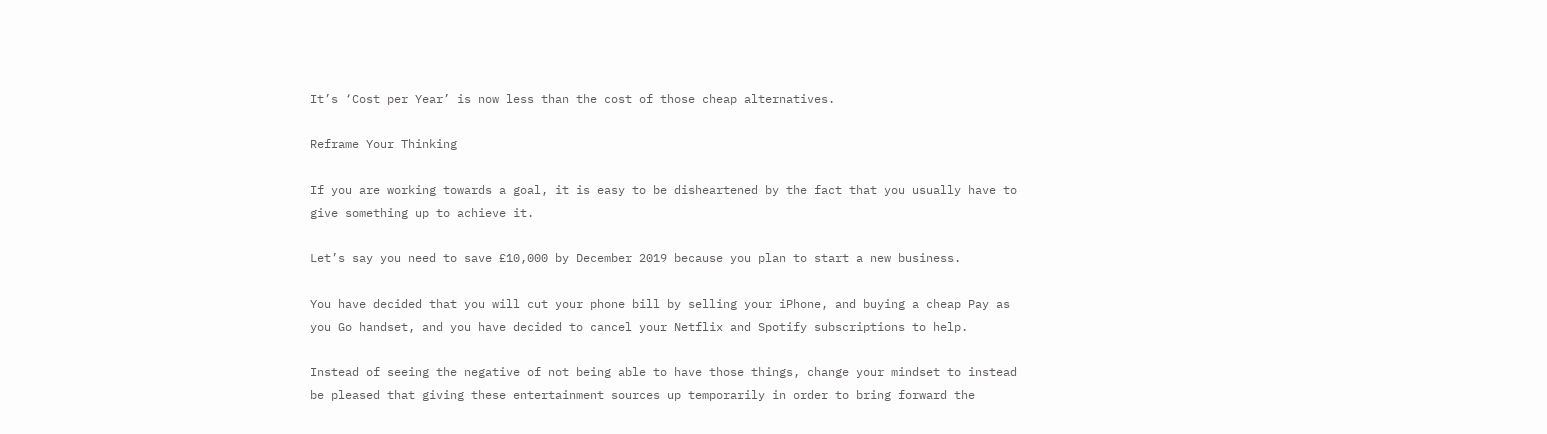It’s ‘Cost per Year’ is now less than the cost of those cheap alternatives.

Reframe Your Thinking

If you are working towards a goal, it is easy to be disheartened by the fact that you usually have to give something up to achieve it.

Let’s say you need to save £10,000 by December 2019 because you plan to start a new business.

You have decided that you will cut your phone bill by selling your iPhone, and buying a cheap Pay as you Go handset, and you have decided to cancel your Netflix and Spotify subscriptions to help.

Instead of seeing the negative of not being able to have those things, change your mindset to instead be pleased that giving these entertainment sources up temporarily in order to bring forward the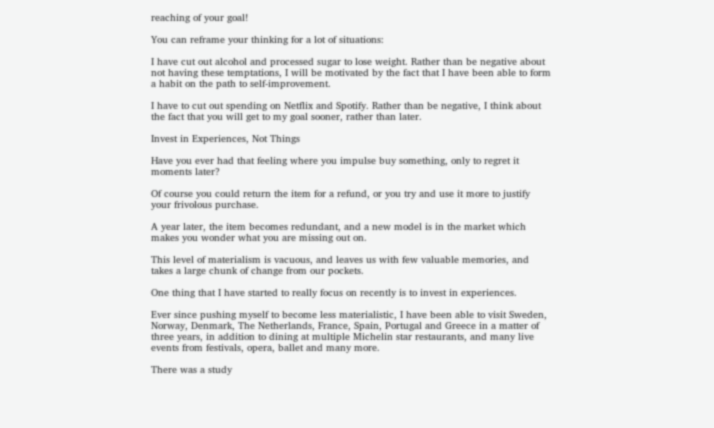reaching of your goal!

You can reframe your thinking for a lot of situations:

I have cut out alcohol and processed sugar to lose weight. Rather than be negative about not having these temptations, I will be motivated by the fact that I have been able to form a habit on the path to self-improvement.

I have to cut out spending on Netflix and Spotify. Rather than be negative, I think about the fact that you will get to my goal sooner, rather than later.

Invest in Experiences, Not Things

Have you ever had that feeling where you impulse buy something, only to regret it moments later?

Of course you could return the item for a refund, or you try and use it more to justify your frivolous purchase.

A year later, the item becomes redundant, and a new model is in the market which makes you wonder what you are missing out on.

This level of materialism is vacuous, and leaves us with few valuable memories, and takes a large chunk of change from our pockets.

One thing that I have started to really focus on recently is to invest in experiences.

Ever since pushing myself to become less materialistic, I have been able to visit Sweden, Norway, Denmark, The Netherlands, France, Spain, Portugal and Greece in a matter of three years, in addition to dining at multiple Michelin star restaurants, and many live events from festivals, opera, ballet and many more.

There was a study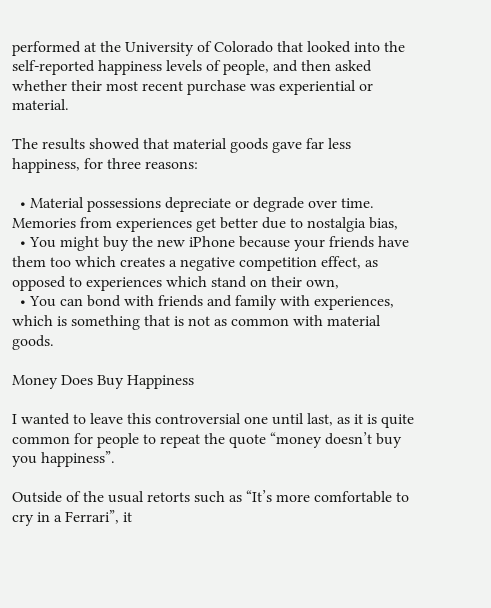performed at the University of Colorado that looked into the self-reported happiness levels of people, and then asked whether their most recent purchase was experiential or material.

The results showed that material goods gave far less happiness, for three reasons:

  • Material possessions depreciate or degrade over time. Memories from experiences get better due to nostalgia bias,
  • You might buy the new iPhone because your friends have them too which creates a negative competition effect, as opposed to experiences which stand on their own,
  • You can bond with friends and family with experiences, which is something that is not as common with material goods.

Money Does Buy Happiness

I wanted to leave this controversial one until last, as it is quite common for people to repeat the quote “money doesn’t buy you happiness”.

Outside of the usual retorts such as “It’s more comfortable to cry in a Ferrari”, it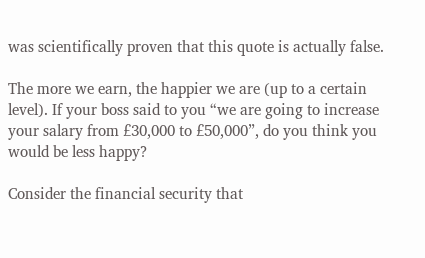was scientifically proven that this quote is actually false.

The more we earn, the happier we are (up to a certain level). If your boss said to you “we are going to increase your salary from £30,000 to £50,000”, do you think you would be less happy?

Consider the financial security that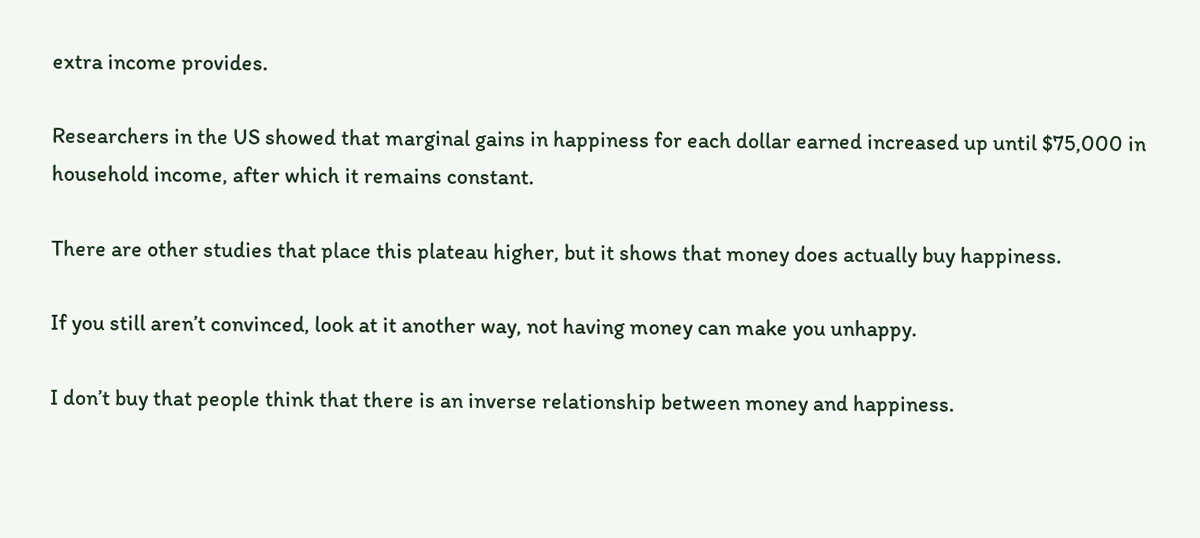extra income provides.

Researchers in the US showed that marginal gains in happiness for each dollar earned increased up until $75,000 in household income, after which it remains constant.

There are other studies that place this plateau higher, but it shows that money does actually buy happiness.

If you still aren’t convinced, look at it another way, not having money can make you unhappy.

I don’t buy that people think that there is an inverse relationship between money and happiness.